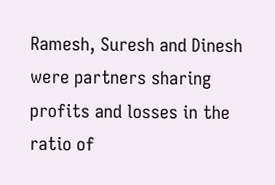Ramesh, Suresh and Dinesh were partners sharing profits and losses in the ratio of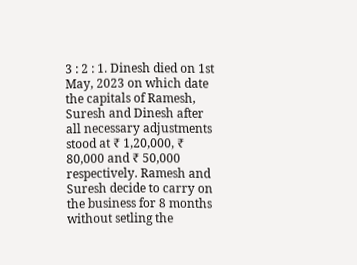3 : 2 : 1. Dinesh died on 1st May, 2023 on which date the capitals of Ramesh, Suresh and Dinesh after all necessary adjustments stood at ₹ 1,20,000, ₹ 80,000 and ₹ 50,000 respectively. Ramesh and Suresh decide to carry on the business for 8 months without setling the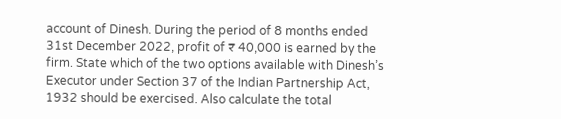account of Dinesh. During the period of 8 months ended 31st December 2022, profit of ₹ 40,000 is earned by the firm. State which of the two options available with Dinesh’s Executor under Section 37 of the Indian Partnership Act, 1932 should be exercised. Also calculate the total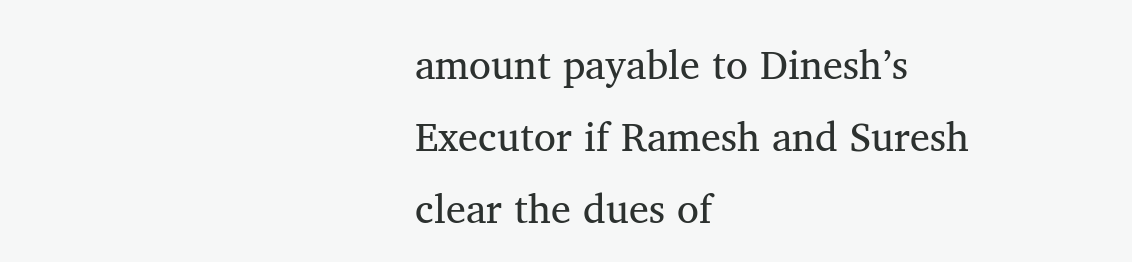amount payable to Dinesh’s Executor if Ramesh and Suresh clear the dues of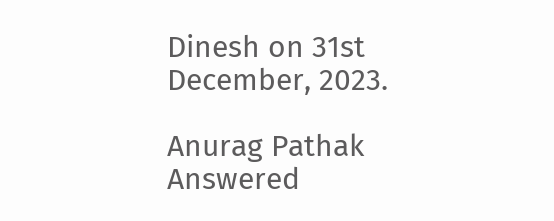Dinesh on 31st December, 2023.

Anurag Pathak Answered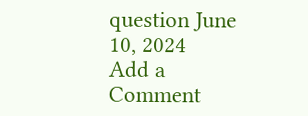question June 10, 2024
Add a Comment